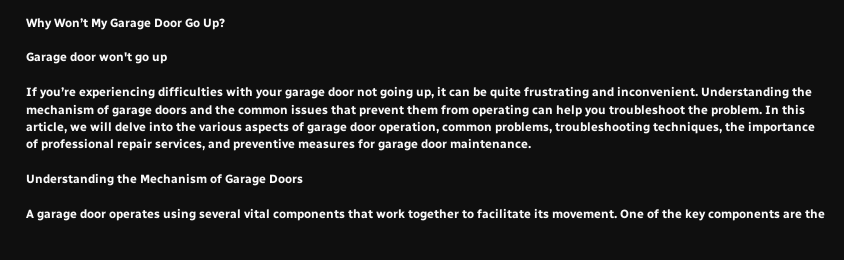Why Won’t My Garage Door Go Up?

Garage door won't go up

If you’re experiencing difficulties with your garage door not going up, it can be quite frustrating and inconvenient. Understanding the mechanism of garage doors and the common issues that prevent them from operating can help you troubleshoot the problem. In this article, we will delve into the various aspects of garage door operation, common problems, troubleshooting techniques, the importance of professional repair services, and preventive measures for garage door maintenance.

Understanding the Mechanism of Garage Doors

A garage door operates using several vital components that work together to facilitate its movement. One of the key components are the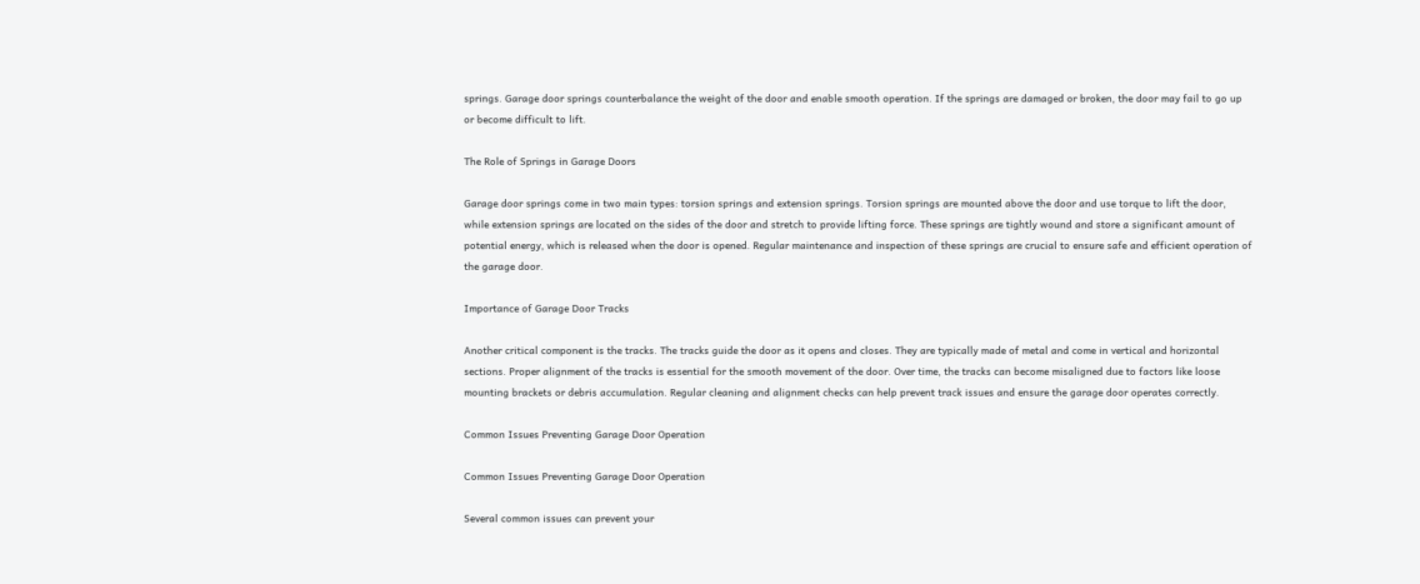springs. Garage door springs counterbalance the weight of the door and enable smooth operation. If the springs are damaged or broken, the door may fail to go up or become difficult to lift.

The Role of Springs in Garage Doors

Garage door springs come in two main types: torsion springs and extension springs. Torsion springs are mounted above the door and use torque to lift the door, while extension springs are located on the sides of the door and stretch to provide lifting force. These springs are tightly wound and store a significant amount of potential energy, which is released when the door is opened. Regular maintenance and inspection of these springs are crucial to ensure safe and efficient operation of the garage door.

Importance of Garage Door Tracks

Another critical component is the tracks. The tracks guide the door as it opens and closes. They are typically made of metal and come in vertical and horizontal sections. Proper alignment of the tracks is essential for the smooth movement of the door. Over time, the tracks can become misaligned due to factors like loose mounting brackets or debris accumulation. Regular cleaning and alignment checks can help prevent track issues and ensure the garage door operates correctly.

Common Issues Preventing Garage Door Operation

Common Issues Preventing Garage Door Operation

Several common issues can prevent your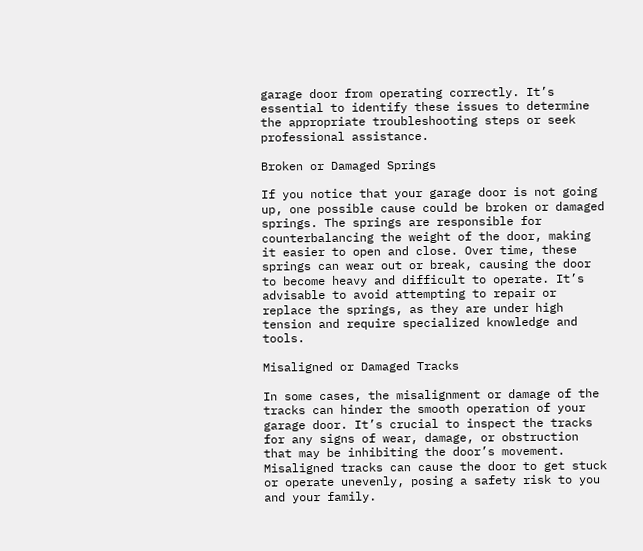garage door from operating correctly. It’s essential to identify these issues to determine the appropriate troubleshooting steps or seek professional assistance.

Broken or Damaged Springs

If you notice that your garage door is not going up, one possible cause could be broken or damaged springs. The springs are responsible for counterbalancing the weight of the door, making it easier to open and close. Over time, these springs can wear out or break, causing the door to become heavy and difficult to operate. It’s advisable to avoid attempting to repair or replace the springs, as they are under high tension and require specialized knowledge and tools.

Misaligned or Damaged Tracks

In some cases, the misalignment or damage of the tracks can hinder the smooth operation of your garage door. It’s crucial to inspect the tracks for any signs of wear, damage, or obstruction that may be inhibiting the door’s movement. Misaligned tracks can cause the door to get stuck or operate unevenly, posing a safety risk to you and your family.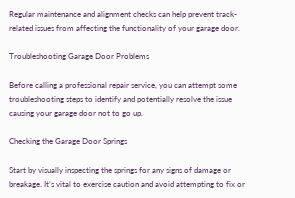Regular maintenance and alignment checks can help prevent track-related issues from affecting the functionality of your garage door.

Troubleshooting Garage Door Problems

Before calling a professional repair service, you can attempt some troubleshooting steps to identify and potentially resolve the issue causing your garage door not to go up.

Checking the Garage Door Springs

Start by visually inspecting the springs for any signs of damage or breakage. It’s vital to exercise caution and avoid attempting to fix or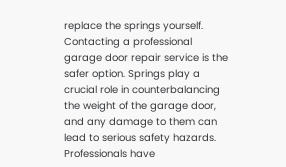replace the springs yourself. Contacting a professional garage door repair service is the safer option. Springs play a crucial role in counterbalancing the weight of the garage door, and any damage to them can lead to serious safety hazards. Professionals have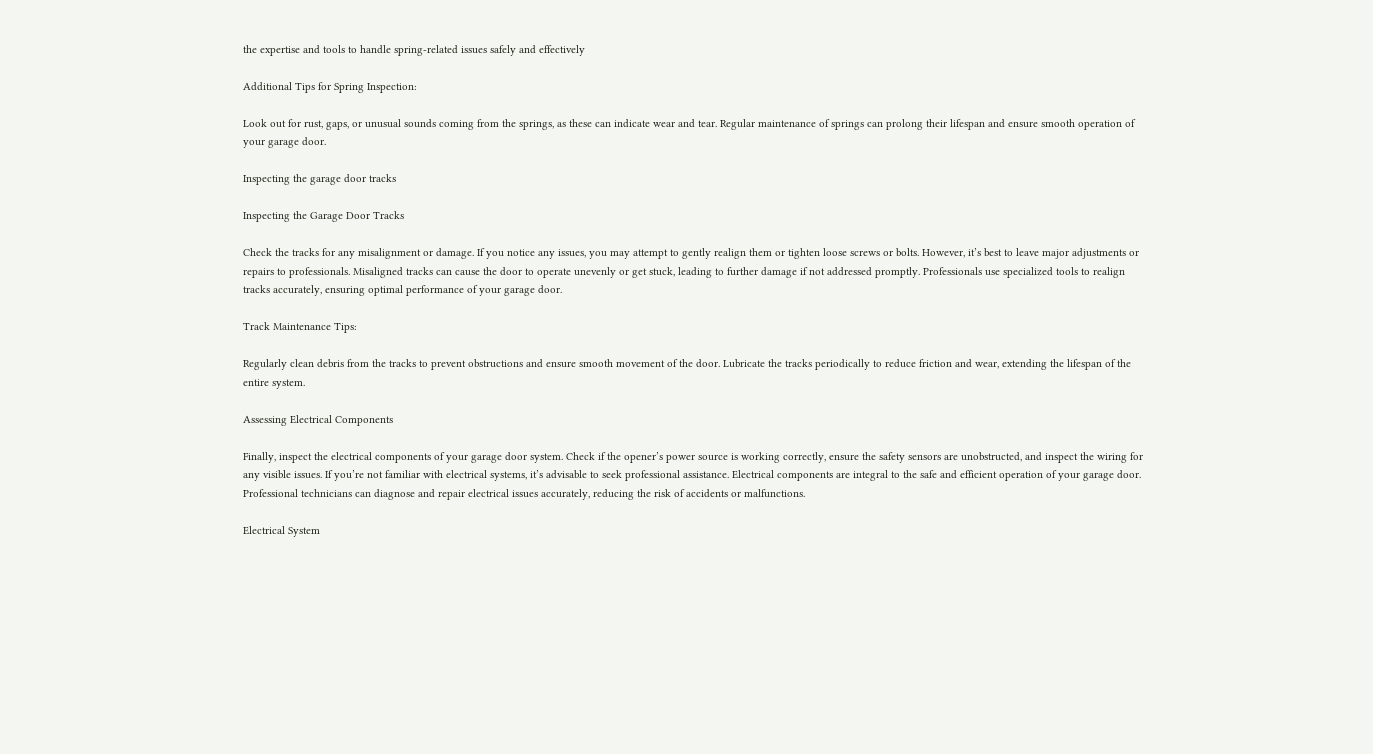the expertise and tools to handle spring-related issues safely and effectively

Additional Tips for Spring Inspection:

Look out for rust, gaps, or unusual sounds coming from the springs, as these can indicate wear and tear. Regular maintenance of springs can prolong their lifespan and ensure smooth operation of your garage door.

Inspecting the garage door tracks

Inspecting the Garage Door Tracks

Check the tracks for any misalignment or damage. If you notice any issues, you may attempt to gently realign them or tighten loose screws or bolts. However, it’s best to leave major adjustments or repairs to professionals. Misaligned tracks can cause the door to operate unevenly or get stuck, leading to further damage if not addressed promptly. Professionals use specialized tools to realign tracks accurately, ensuring optimal performance of your garage door.

Track Maintenance Tips:

Regularly clean debris from the tracks to prevent obstructions and ensure smooth movement of the door. Lubricate the tracks periodically to reduce friction and wear, extending the lifespan of the entire system.

Assessing Electrical Components

Finally, inspect the electrical components of your garage door system. Check if the opener’s power source is working correctly, ensure the safety sensors are unobstructed, and inspect the wiring for any visible issues. If you’re not familiar with electrical systems, it’s advisable to seek professional assistance. Electrical components are integral to the safe and efficient operation of your garage door. Professional technicians can diagnose and repair electrical issues accurately, reducing the risk of accidents or malfunctions.

Electrical System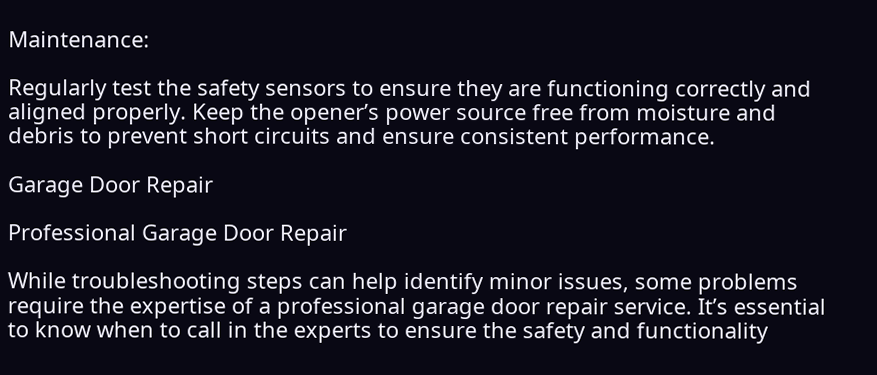Maintenance:

Regularly test the safety sensors to ensure they are functioning correctly and aligned properly. Keep the opener’s power source free from moisture and debris to prevent short circuits and ensure consistent performance.

Garage Door Repair

Professional Garage Door Repair

While troubleshooting steps can help identify minor issues, some problems require the expertise of a professional garage door repair service. It’s essential to know when to call in the experts to ensure the safety and functionality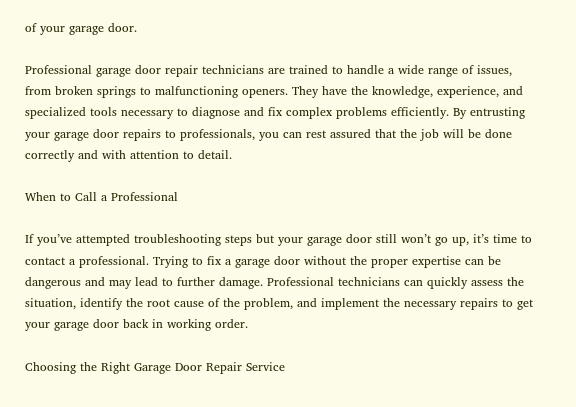of your garage door.

Professional garage door repair technicians are trained to handle a wide range of issues, from broken springs to malfunctioning openers. They have the knowledge, experience, and specialized tools necessary to diagnose and fix complex problems efficiently. By entrusting your garage door repairs to professionals, you can rest assured that the job will be done correctly and with attention to detail.

When to Call a Professional

If you’ve attempted troubleshooting steps but your garage door still won’t go up, it’s time to contact a professional. Trying to fix a garage door without the proper expertise can be dangerous and may lead to further damage. Professional technicians can quickly assess the situation, identify the root cause of the problem, and implement the necessary repairs to get your garage door back in working order.

Choosing the Right Garage Door Repair Service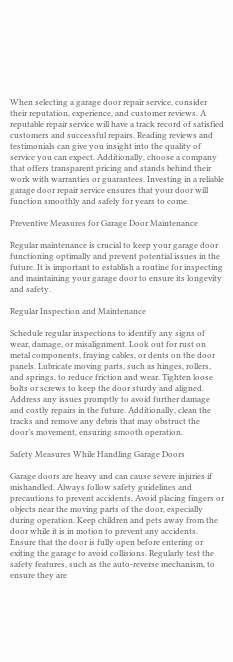When selecting a garage door repair service, consider their reputation, experience, and customer reviews. A reputable repair service will have a track record of satisfied customers and successful repairs. Reading reviews and testimonials can give you insight into the quality of service you can expect. Additionally, choose a company that offers transparent pricing and stands behind their work with warranties or guarantees. Investing in a reliable garage door repair service ensures that your door will function smoothly and safely for years to come.

Preventive Measures for Garage Door Maintenance

Regular maintenance is crucial to keep your garage door functioning optimally and prevent potential issues in the future. It is important to establish a routine for inspecting and maintaining your garage door to ensure its longevity and safety.

Regular Inspection and Maintenance

Schedule regular inspections to identify any signs of wear, damage, or misalignment. Look out for rust on metal components, fraying cables, or dents on the door panels. Lubricate moving parts, such as hinges, rollers, and springs, to reduce friction and wear. Tighten loose bolts or screws to keep the door sturdy and aligned. Address any issues promptly to avoid further damage and costly repairs in the future. Additionally, clean the tracks and remove any debris that may obstruct the door’s movement, ensuring smooth operation.

Safety Measures While Handling Garage Doors

Garage doors are heavy and can cause severe injuries if mishandled. Always follow safety guidelines and precautions to prevent accidents. Avoid placing fingers or objects near the moving parts of the door, especially during operation. Keep children and pets away from the door while it is in motion to prevent any accidents. Ensure that the door is fully open before entering or exiting the garage to avoid collisions. Regularly test the safety features, such as the auto-reverse mechanism, to ensure they are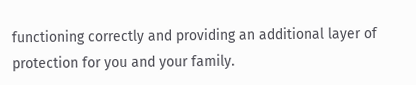functioning correctly and providing an additional layer of protection for you and your family.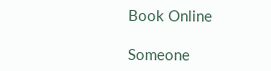Book Online

Someone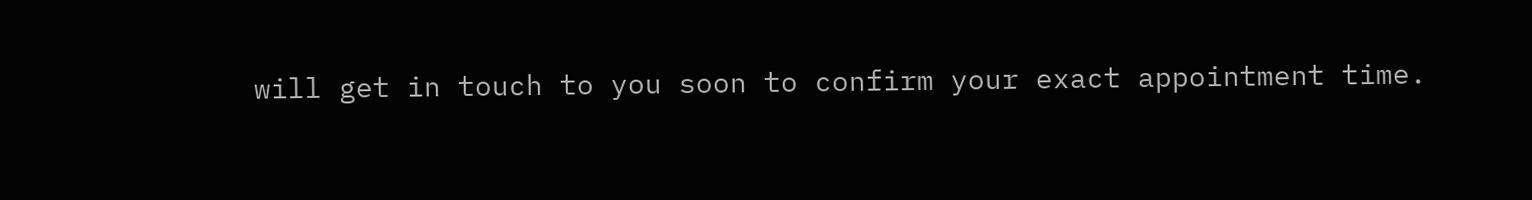will get in touch to you soon to confirm your exact appointment time.